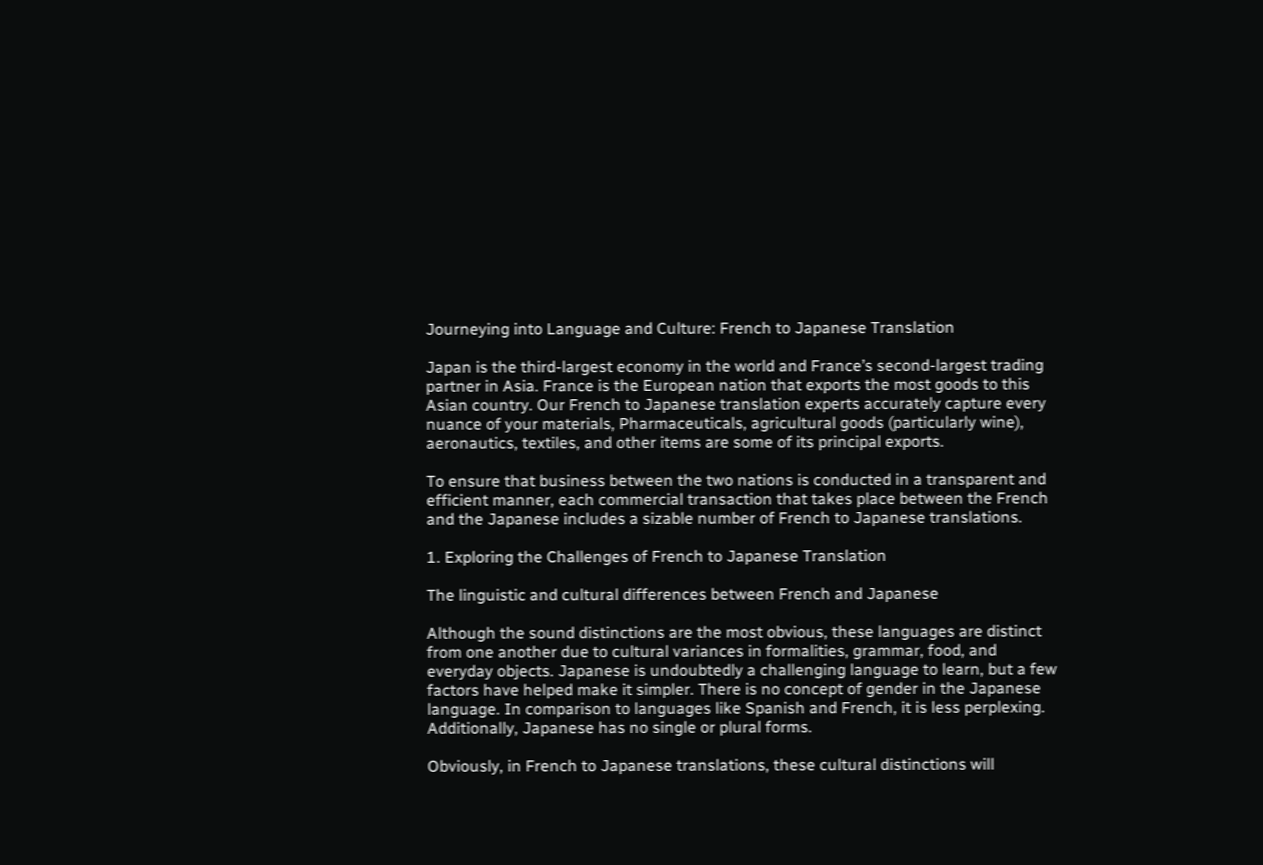Journeying into Language and Culture: French to Japanese Translation

Japan is the third-largest economy in the world and France’s second-largest trading partner in Asia. France is the European nation that exports the most goods to this Asian country. Our French to Japanese translation experts accurately capture every nuance of your materials, Pharmaceuticals, agricultural goods (particularly wine), aeronautics, textiles, and other items are some of its principal exports.

To ensure that business between the two nations is conducted in a transparent and efficient manner, each commercial transaction that takes place between the French and the Japanese includes a sizable number of French to Japanese translations.

1. Exploring the Challenges of French to Japanese Translation

The linguistic and cultural differences between French and Japanese

Although the sound distinctions are the most obvious, these languages are distinct from one another due to cultural variances in formalities, grammar, food, and everyday objects. Japanese is undoubtedly a challenging language to learn, but a few factors have helped make it simpler. There is no concept of gender in the Japanese language. In comparison to languages like Spanish and French, it is less perplexing. Additionally, Japanese has no single or plural forms.

Obviously, in French to Japanese translations, these cultural distinctions will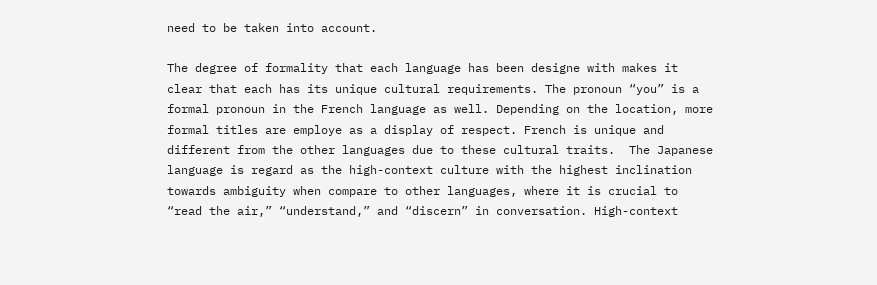need to be taken into account.

The degree of formality that each language has been designe with makes it clear that each has its unique cultural requirements. The pronoun “you” is a formal pronoun in the French language as well. Depending on the location, more formal titles are employe as a display of respect. French is unique and different from the other languages due to these cultural traits.  The Japanese language is regard as the high-context culture with the highest inclination towards ambiguity when compare to other languages, where it is crucial to “read the air,” “understand,” and “discern” in conversation. High-context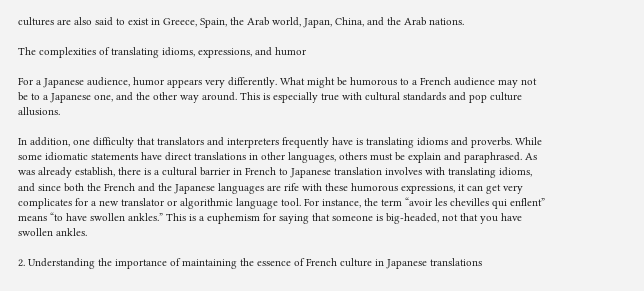cultures are also said to exist in Greece, Spain, the Arab world, Japan, China, and the Arab nations.

The complexities of translating idioms, expressions, and humor

For a Japanese audience, humor appears very differently. What might be humorous to a French audience may not be to a Japanese one, and the other way around. This is especially true with cultural standards and pop culture allusions.

In addition, one difficulty that translators and interpreters frequently have is translating idioms and proverbs. While some idiomatic statements have direct translations in other languages, others must be explain and paraphrased. As was already establish, there is a cultural barrier in French to Japanese translation involves with translating idioms, and since both the French and the Japanese languages are rife with these humorous expressions, it can get very complicates for a new translator or algorithmic language tool. For instance, the term “avoir les chevilles qui enflent” means “to have swollen ankles.” This is a euphemism for saying that someone is big-headed, not that you have swollen ankles.

2. Understanding the importance of maintaining the essence of French culture in Japanese translations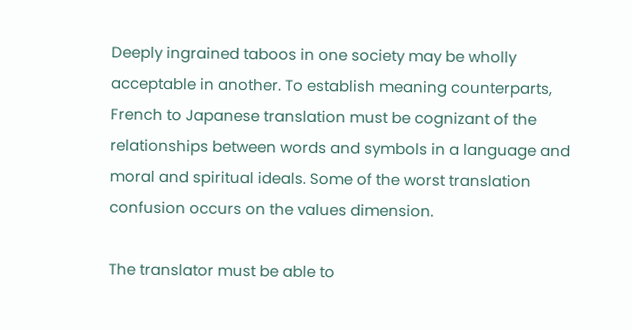Deeply ingrained taboos in one society may be wholly acceptable in another. To establish meaning counterparts, French to Japanese translation must be cognizant of the relationships between words and symbols in a language and moral and spiritual ideals. Some of the worst translation confusion occurs on the values dimension.

The translator must be able to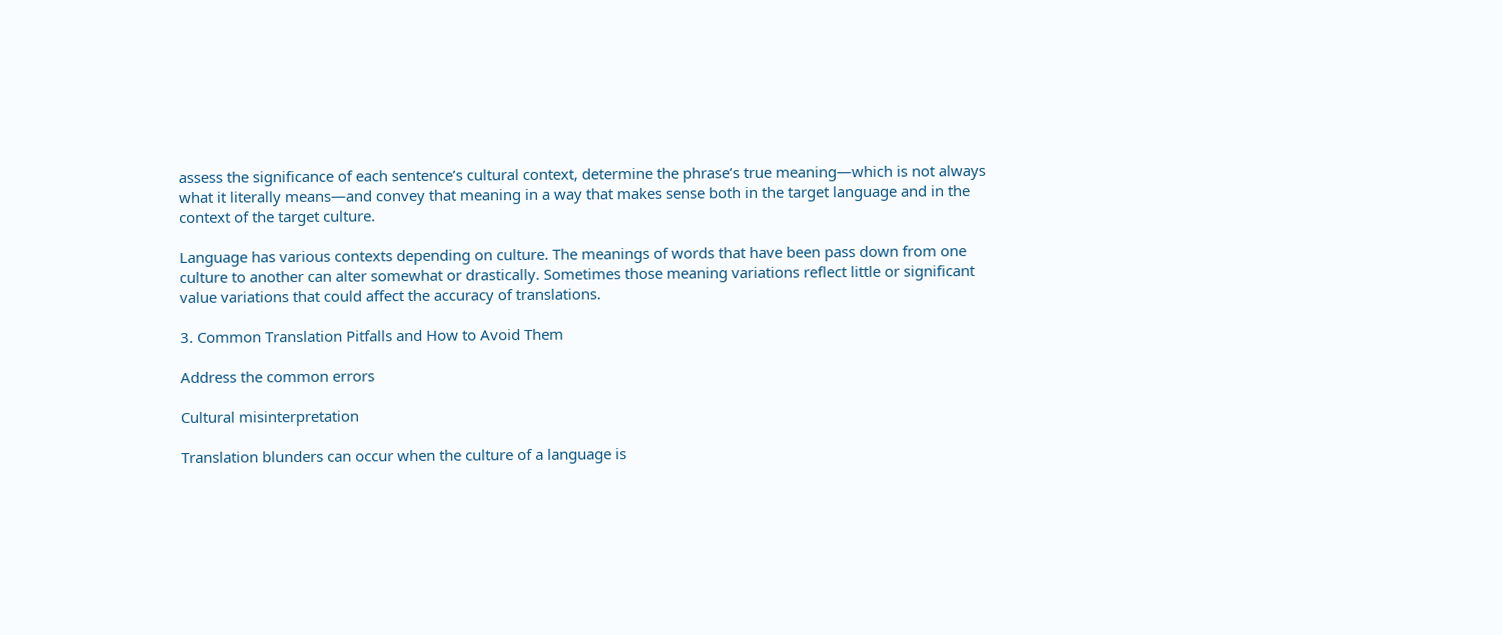assess the significance of each sentence’s cultural context, determine the phrase’s true meaning—which is not always what it literally means—and convey that meaning in a way that makes sense both in the target language and in the context of the target culture.

Language has various contexts depending on culture. The meanings of words that have been pass down from one culture to another can alter somewhat or drastically. Sometimes those meaning variations reflect little or significant value variations that could affect the accuracy of translations.

3. Common Translation Pitfalls and How to Avoid Them

Address the common errors

Cultural misinterpretation

Translation blunders can occur when the culture of a language is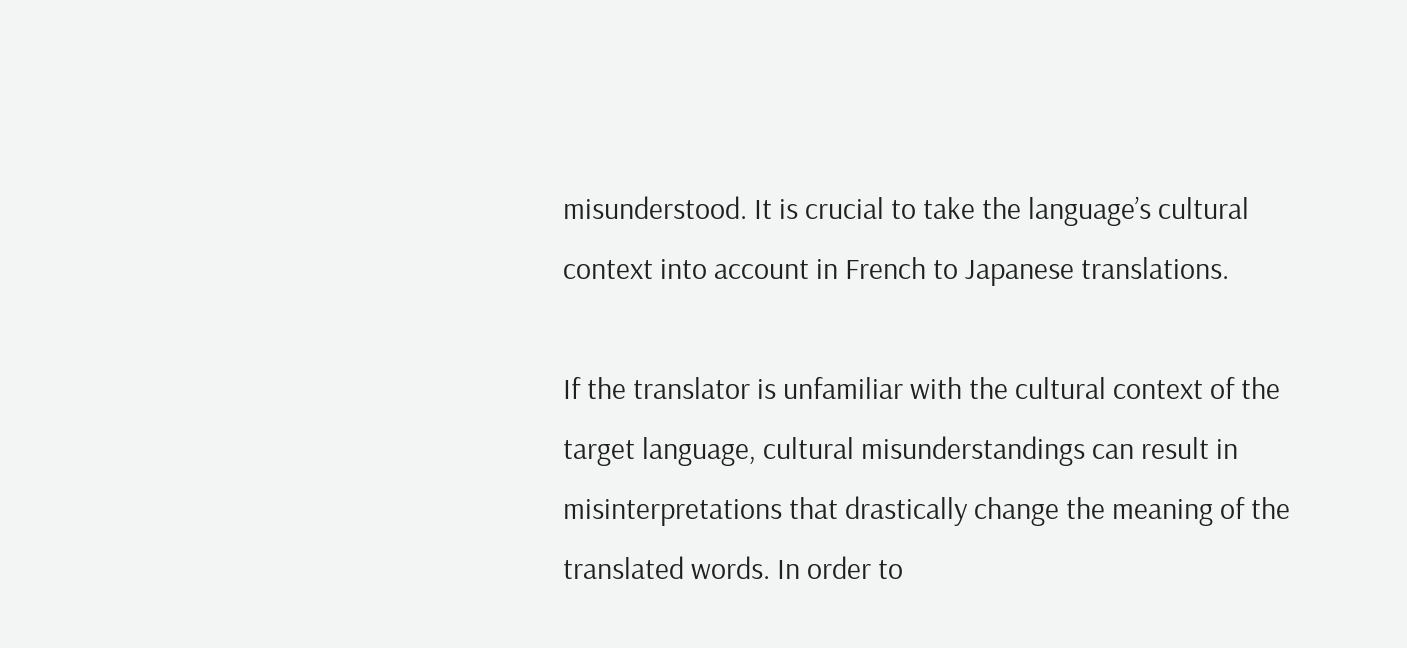misunderstood. It is crucial to take the language’s cultural context into account in French to Japanese translations.

If the translator is unfamiliar with the cultural context of the target language, cultural misunderstandings can result in misinterpretations that drastically change the meaning of the translated words. In order to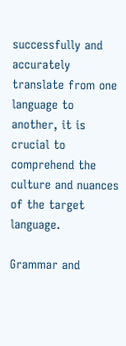successfully and accurately translate from one language to another, it is crucial to comprehend the culture and nuances of the target language.

Grammar and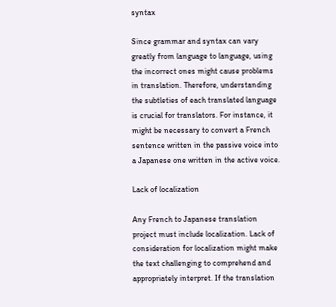syntax

Since grammar and syntax can vary greatly from language to language, using the incorrect ones might cause problems in translation. Therefore, understanding the subtleties of each translated language is crucial for translators. For instance, it might be necessary to convert a French sentence written in the passive voice into a Japanese one written in the active voice.

Lack of localization

Any French to Japanese translation project must include localization. Lack of consideration for localization might make the text challenging to comprehend and appropriately interpret. If the translation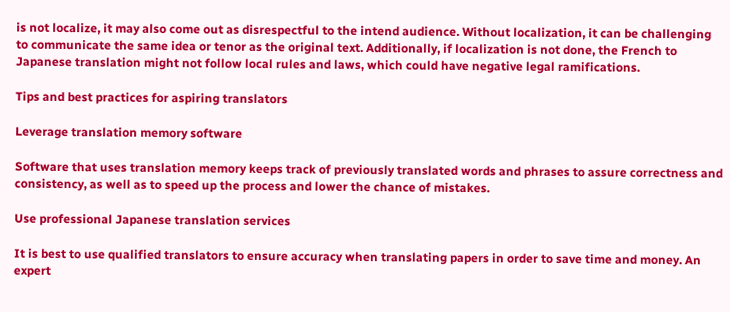is not localize, it may also come out as disrespectful to the intend audience. Without localization, it can be challenging to communicate the same idea or tenor as the original text. Additionally, if localization is not done, the French to Japanese translation might not follow local rules and laws, which could have negative legal ramifications.

Tips and best practices for aspiring translators

Leverage translation memory software

Software that uses translation memory keeps track of previously translated words and phrases to assure correctness and consistency, as well as to speed up the process and lower the chance of mistakes.

Use professional Japanese translation services

It is best to use qualified translators to ensure accuracy when translating papers in order to save time and money. An expert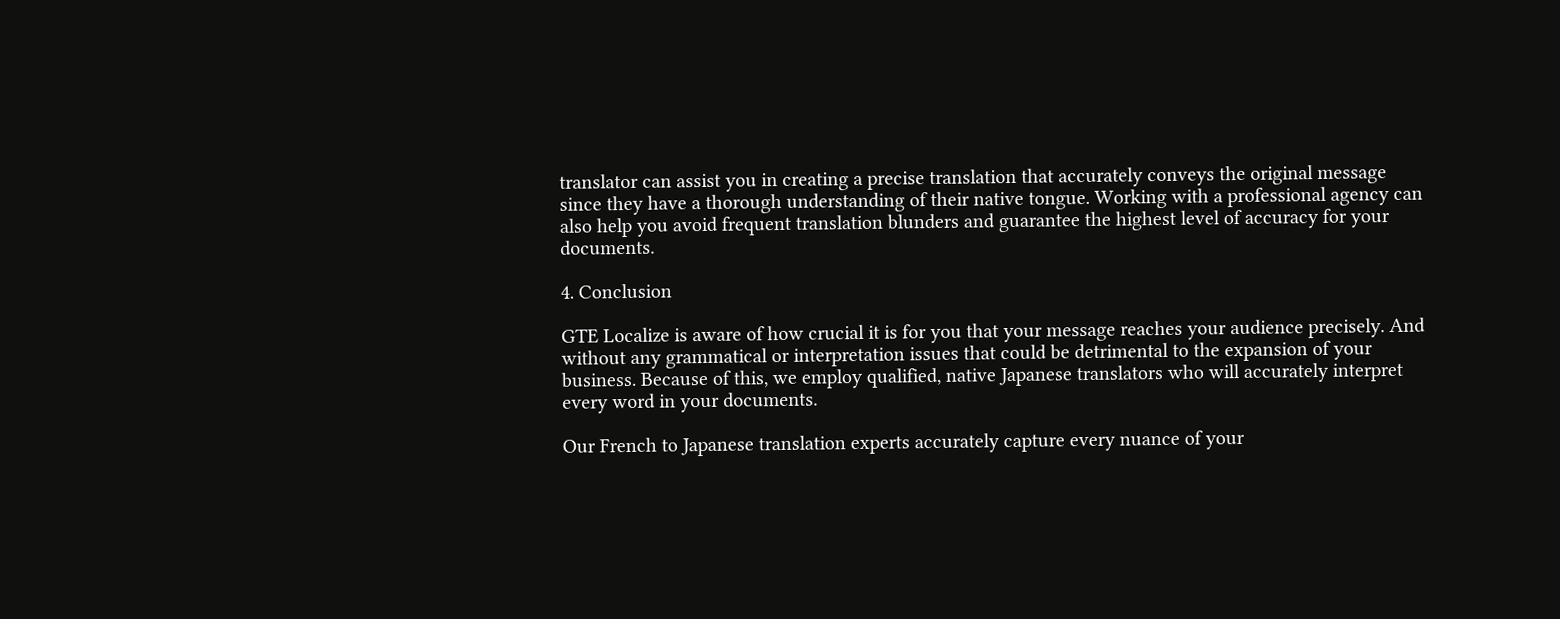translator can assist you in creating a precise translation that accurately conveys the original message since they have a thorough understanding of their native tongue. Working with a professional agency can also help you avoid frequent translation blunders and guarantee the highest level of accuracy for your documents.

4. Conclusion

GTE Localize is aware of how crucial it is for you that your message reaches your audience precisely. And without any grammatical or interpretation issues that could be detrimental to the expansion of your business. Because of this, we employ qualified, native Japanese translators who will accurately interpret every word in your documents.

Our French to Japanese translation experts accurately capture every nuance of your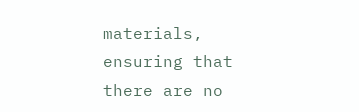materials, ensuring that there are no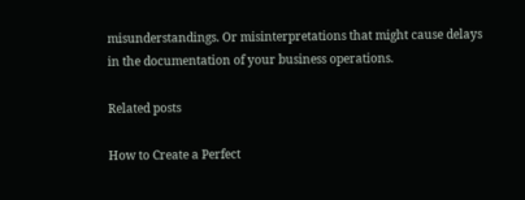misunderstandings. Or misinterpretations that might cause delays in the documentation of your business operations.

Related posts

How to Create a Perfect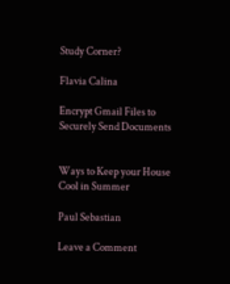Study Corner?

Flavia Calina

Encrypt Gmail Files to Securely Send Documents


Ways to Keep your House Cool in Summer

Paul Sebastian

Leave a Comment